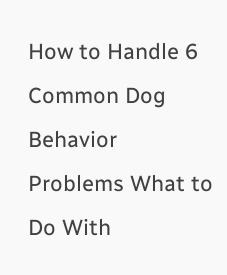How to Handle 6 Common Dog Behavior Problems What to Do With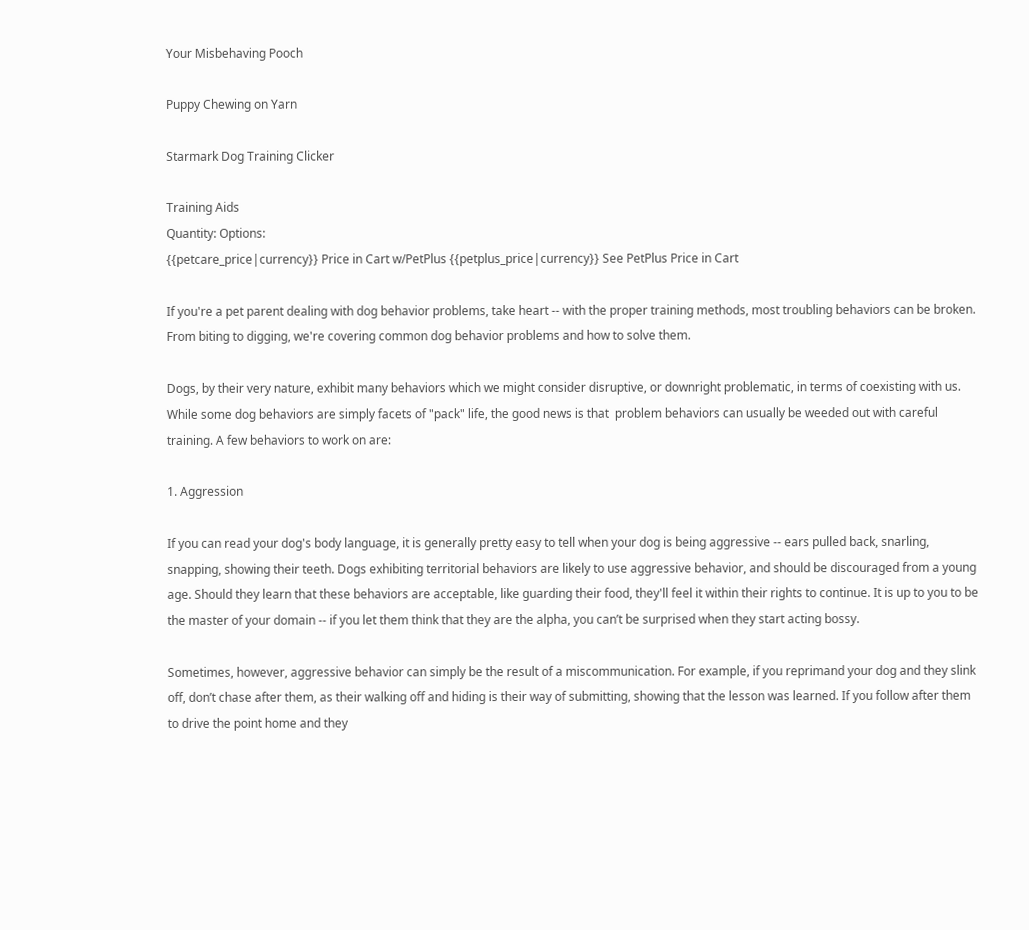Your Misbehaving Pooch

Puppy Chewing on Yarn

Starmark Dog Training Clicker

Training Aids
Quantity: Options:
{{petcare_price|currency}} Price in Cart w/PetPlus {{petplus_price|currency}} See PetPlus Price in Cart

If you're a pet parent dealing with dog behavior problems, take heart -- with the proper training methods, most troubling behaviors can be broken. From biting to digging, we're covering common dog behavior problems and how to solve them.

Dogs, by their very nature, exhibit many behaviors which we might consider disruptive, or downright problematic, in terms of coexisting with us. While some dog behaviors are simply facets of "pack" life, the good news is that  problem behaviors can usually be weeded out with careful training. A few behaviors to work on are:

1. Aggression

If you can read your dog's body language, it is generally pretty easy to tell when your dog is being aggressive -- ears pulled back, snarling, snapping, showing their teeth. Dogs exhibiting territorial behaviors are likely to use aggressive behavior, and should be discouraged from a young age. Should they learn that these behaviors are acceptable, like guarding their food, they'll feel it within their rights to continue. It is up to you to be the master of your domain -- if you let them think that they are the alpha, you can’t be surprised when they start acting bossy.

Sometimes, however, aggressive behavior can simply be the result of a miscommunication. For example, if you reprimand your dog and they slink off, don’t chase after them, as their walking off and hiding is their way of submitting, showing that the lesson was learned. If you follow after them to drive the point home and they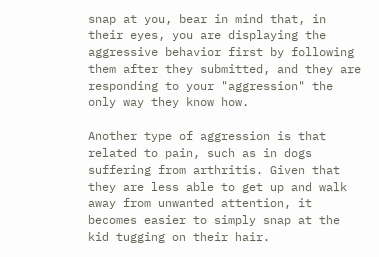snap at you, bear in mind that, in their eyes, you are displaying the aggressive behavior first by following them after they submitted, and they are responding to your "aggression" the only way they know how.

Another type of aggression is that related to pain, such as in dogs suffering from arthritis. Given that they are less able to get up and walk away from unwanted attention, it becomes easier to simply snap at the kid tugging on their hair.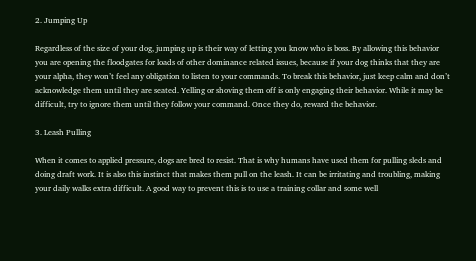2. Jumping Up

Regardless of the size of your dog, jumping up is their way of letting you know who is boss. By allowing this behavior you are opening the floodgates for loads of other dominance related issues, because if your dog thinks that they are your alpha, they won’t feel any obligation to listen to your commands. To break this behavior, just keep calm and don’t acknowledge them until they are seated. Yelling or shoving them off is only engaging their behavior. While it may be difficult, try to ignore them until they follow your command. Once they do, reward the behavior.

3. Leash Pulling

When it comes to applied pressure, dogs are bred to resist. That is why humans have used them for pulling sleds and doing draft work. It is also this instinct that makes them pull on the leash. It can be irritating and troubling, making your daily walks extra difficult. A good way to prevent this is to use a training collar and some well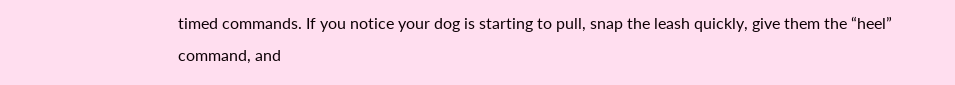timed commands. If you notice your dog is starting to pull, snap the leash quickly, give them the “heel” command, and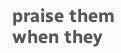praise them when they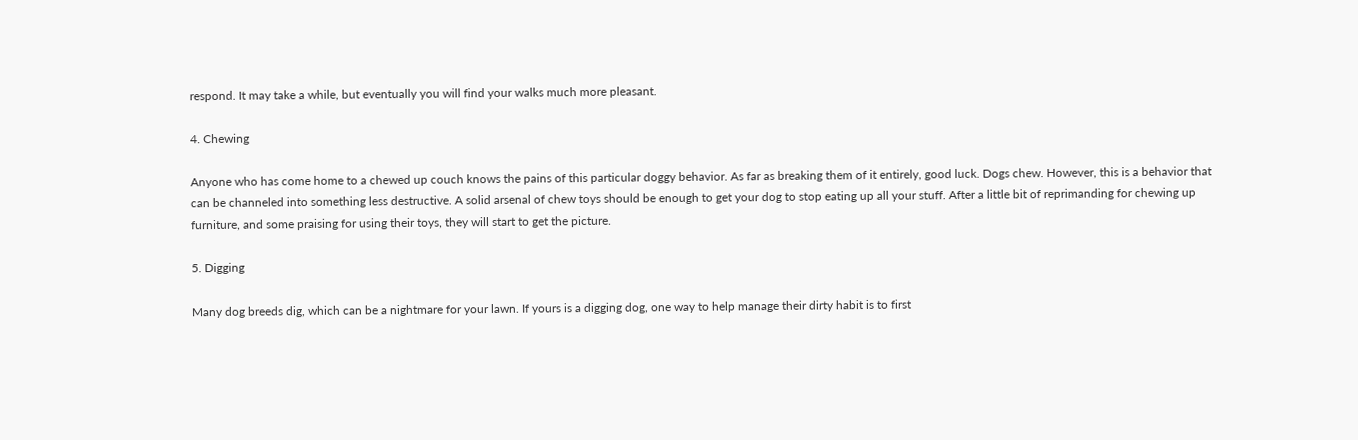respond. It may take a while, but eventually you will find your walks much more pleasant.

4. Chewing

Anyone who has come home to a chewed up couch knows the pains of this particular doggy behavior. As far as breaking them of it entirely, good luck. Dogs chew. However, this is a behavior that can be channeled into something less destructive. A solid arsenal of chew toys should be enough to get your dog to stop eating up all your stuff. After a little bit of reprimanding for chewing up furniture, and some praising for using their toys, they will start to get the picture.

5. Digging

Many dog breeds dig, which can be a nightmare for your lawn. If yours is a digging dog, one way to help manage their dirty habit is to first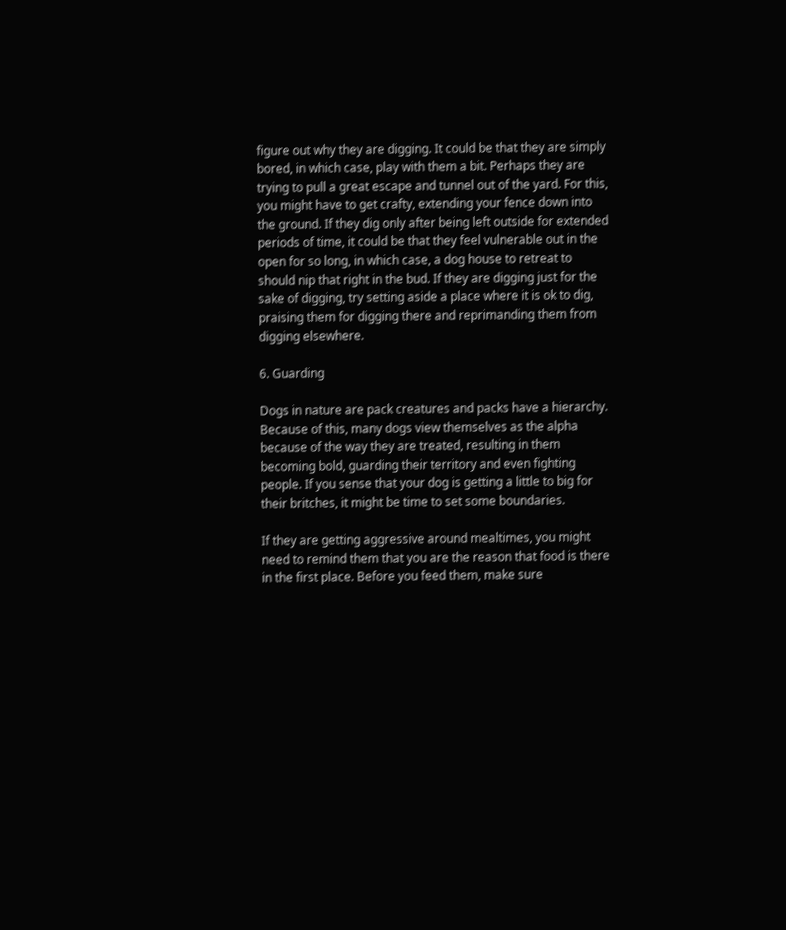figure out why they are digging. It could be that they are simply bored, in which case, play with them a bit. Perhaps they are trying to pull a great escape and tunnel out of the yard. For this, you might have to get crafty, extending your fence down into the ground. If they dig only after being left outside for extended periods of time, it could be that they feel vulnerable out in the open for so long, in which case, a dog house to retreat to should nip that right in the bud. If they are digging just for the sake of digging, try setting aside a place where it is ok to dig, praising them for digging there and reprimanding them from digging elsewhere.

6. Guarding

Dogs in nature are pack creatures and packs have a hierarchy. Because of this, many dogs view themselves as the alpha because of the way they are treated, resulting in them becoming bold, guarding their territory and even fighting people. If you sense that your dog is getting a little to big for their britches, it might be time to set some boundaries.

If they are getting aggressive around mealtimes, you might need to remind them that you are the reason that food is there in the first place. Before you feed them, make sure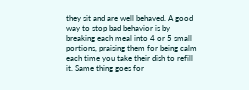they sit and are well behaved. A good way to stop bad behavior is by breaking each meal into 4 or 5 small portions, praising them for being calm each time you take their dish to refill it. Same thing goes for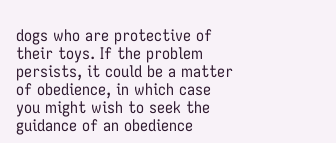dogs who are protective of their toys. If the problem persists, it could be a matter of obedience, in which case you might wish to seek the guidance of an obedience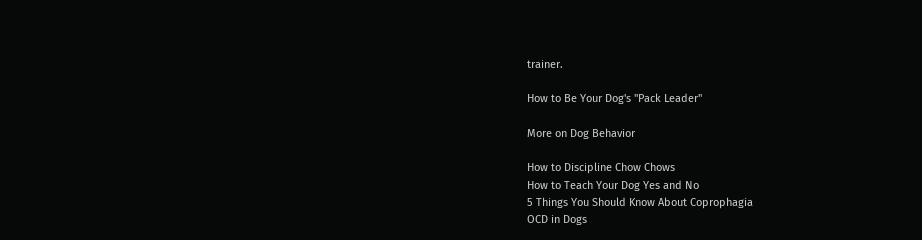trainer.

How to Be Your Dog's "Pack Leader"

More on Dog Behavior

How to Discipline Chow Chows
How to Teach Your Dog Yes and No
5 Things You Should Know About Coprophagia
OCD in Dogs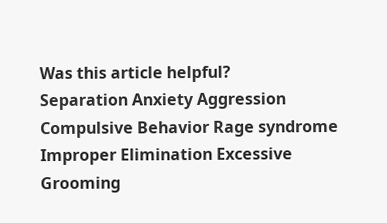Was this article helpful?
Separation Anxiety Aggression Compulsive Behavior Rage syndrome Improper Elimination Excessive Grooming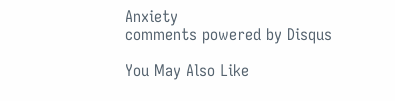Anxiety
comments powered by Disqus

You May Also Like